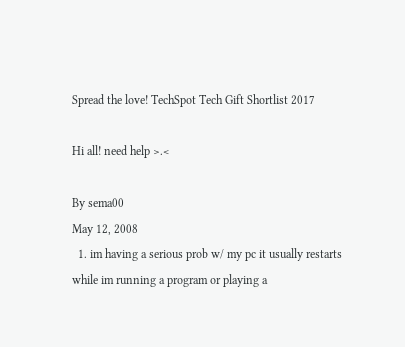Spread the love! TechSpot Tech Gift Shortlist 2017

Hi all! need help >.<

By sema00
May 12, 2008
  1. im having a serious prob w/ my pc it usually restarts while im running a program or playing a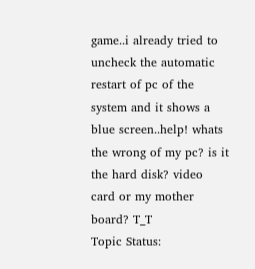game..i already tried to uncheck the automatic restart of pc of the system and it shows a blue screen..help! whats the wrong of my pc? is it the hard disk? video card or my mother board? T_T
Topic Status: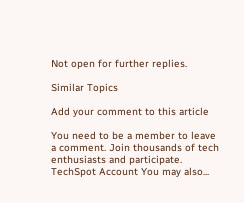Not open for further replies.

Similar Topics

Add your comment to this article

You need to be a member to leave a comment. Join thousands of tech enthusiasts and participate.
TechSpot Account You may also...